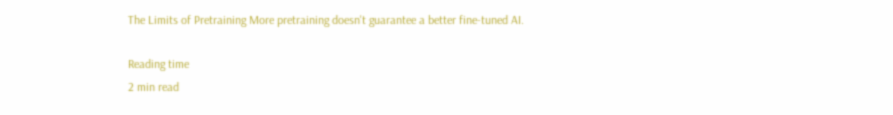The Limits of Pretraining More pretraining doesn't guarantee a better fine-tuned AI.

Reading time
2 min read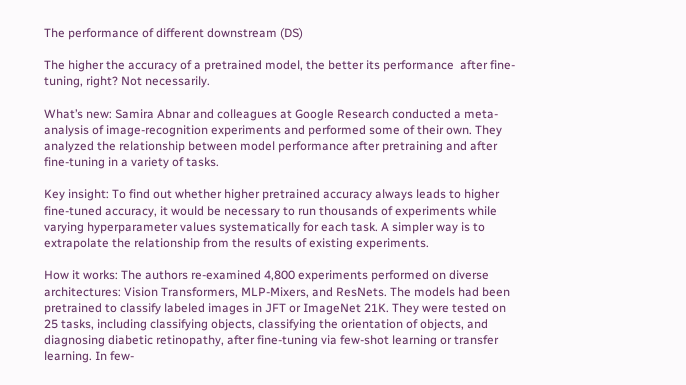The performance of different downstream (DS)

The higher the accuracy of a pretrained model, the better its performance  after fine-tuning, right? Not necessarily.

What’s new: Samira Abnar and colleagues at Google Research conducted a meta-analysis of image-recognition experiments and performed some of their own. They analyzed the relationship between model performance after pretraining and after fine-tuning in a variety of tasks.

Key insight: To find out whether higher pretrained accuracy always leads to higher fine-tuned accuracy, it would be necessary to run thousands of experiments while varying hyperparameter values systematically for each task. A simpler way is to extrapolate the relationship from the results of existing experiments.

How it works: The authors re-examined 4,800 experiments performed on diverse architectures: Vision Transformers, MLP-Mixers, and ResNets. The models had been pretrained to classify labeled images in JFT or ImageNet 21K. They were tested on 25 tasks, including classifying objects, classifying the orientation of objects, and diagnosing diabetic retinopathy, after fine-tuning via few-shot learning or transfer learning. In few-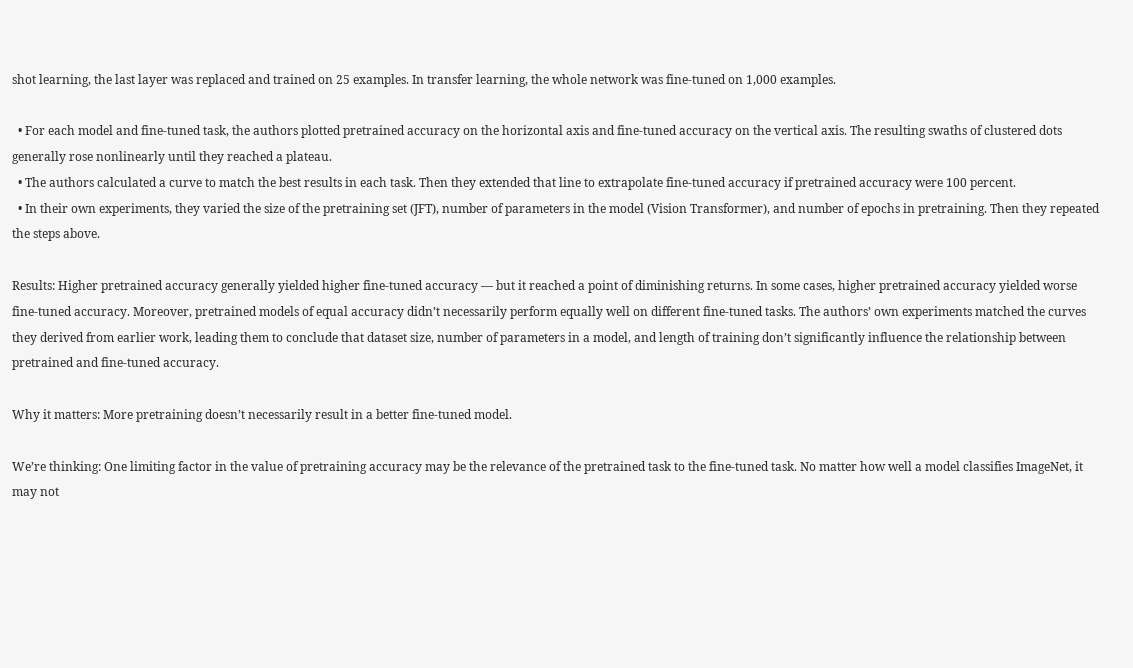shot learning, the last layer was replaced and trained on 25 examples. In transfer learning, the whole network was fine-tuned on 1,000 examples.

  • For each model and fine-tuned task, the authors plotted pretrained accuracy on the horizontal axis and fine-tuned accuracy on the vertical axis. The resulting swaths of clustered dots generally rose nonlinearly until they reached a plateau.
  • The authors calculated a curve to match the best results in each task. Then they extended that line to extrapolate fine-tuned accuracy if pretrained accuracy were 100 percent.
  • In their own experiments, they varied the size of the pretraining set (JFT), number of parameters in the model (Vision Transformer), and number of epochs in pretraining. Then they repeated the steps above.

Results: Higher pretrained accuracy generally yielded higher fine-tuned accuracy — but it reached a point of diminishing returns. In some cases, higher pretrained accuracy yielded worse fine-tuned accuracy. Moreover, pretrained models of equal accuracy didn’t necessarily perform equally well on different fine-tuned tasks. The authors’ own experiments matched the curves they derived from earlier work, leading them to conclude that dataset size, number of parameters in a model, and length of training don’t significantly influence the relationship between pretrained and fine-tuned accuracy.

Why it matters: More pretraining doesn’t necessarily result in a better fine-tuned model.

We’re thinking: One limiting factor in the value of pretraining accuracy may be the relevance of the pretrained task to the fine-tuned task. No matter how well a model classifies ImageNet, it may not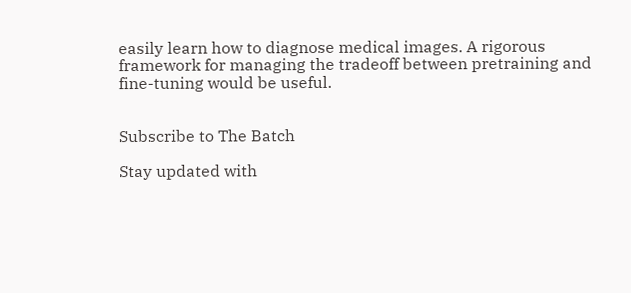easily learn how to diagnose medical images. A rigorous framework for managing the tradeoff between pretraining and fine-tuning would be useful.


Subscribe to The Batch

Stay updated with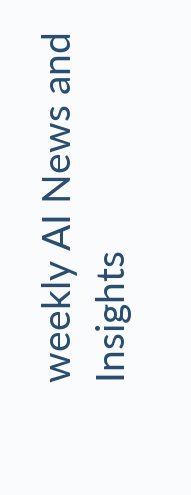weekly AI News and Insights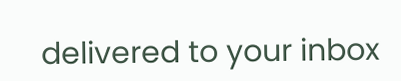delivered to your inbox